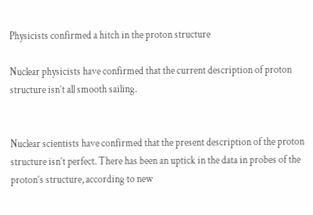Physicists confirmed a hitch in the proton structure

Nuclear physicists have confirmed that the current description of proton structure isn’t all smooth sailing.


Nuclear scientists have confirmed that the present description of the proton structure isn’t perfect. There has been an uptick in the data in probes of the proton’s structure, according to new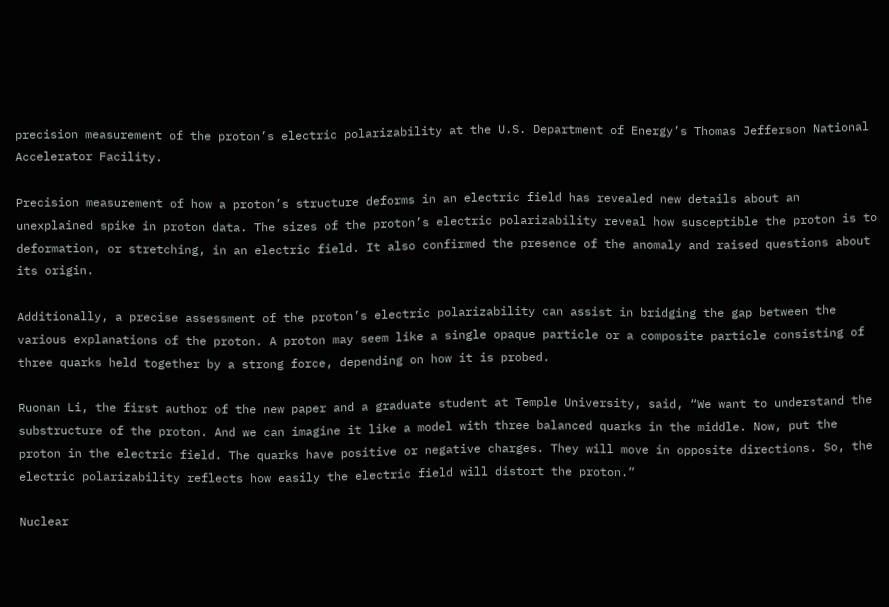precision measurement of the proton’s electric polarizability at the U.S. Department of Energy’s Thomas Jefferson National Accelerator Facility.

Precision measurement of how a proton’s structure deforms in an electric field has revealed new details about an unexplained spike in proton data. The sizes of the proton’s electric polarizability reveal how susceptible the proton is to deformation, or stretching, in an electric field. It also confirmed the presence of the anomaly and raised questions about its origin.

Additionally, a precise assessment of the proton’s electric polarizability can assist in bridging the gap between the various explanations of the proton. A proton may seem like a single opaque particle or a composite particle consisting of three quarks held together by a strong force, depending on how it is probed.

Ruonan Li, the first author of the new paper and a graduate student at Temple University, said, “We want to understand the substructure of the proton. And we can imagine it like a model with three balanced quarks in the middle. Now, put the proton in the electric field. The quarks have positive or negative charges. They will move in opposite directions. So, the electric polarizability reflects how easily the electric field will distort the proton.”

Nuclear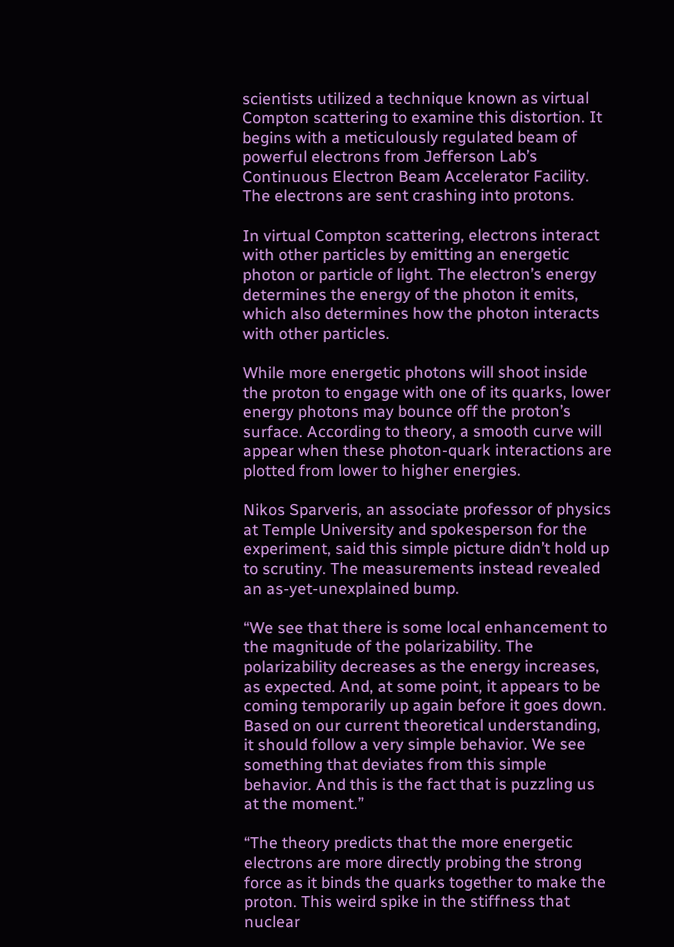scientists utilized a technique known as virtual Compton scattering to examine this distortion. It begins with a meticulously regulated beam of powerful electrons from Jefferson Lab’s Continuous Electron Beam Accelerator Facility. The electrons are sent crashing into protons.

In virtual Compton scattering, electrons interact with other particles by emitting an energetic photon or particle of light. The electron’s energy determines the energy of the photon it emits, which also determines how the photon interacts with other particles.

While more energetic photons will shoot inside the proton to engage with one of its quarks, lower energy photons may bounce off the proton’s surface. According to theory, a smooth curve will appear when these photon-quark interactions are plotted from lower to higher energies.

Nikos Sparveris, an associate professor of physics at Temple University and spokesperson for the experiment, said this simple picture didn’t hold up to scrutiny. The measurements instead revealed an as-yet-unexplained bump.

“We see that there is some local enhancement to the magnitude of the polarizability. The polarizability decreases as the energy increases, as expected. And, at some point, it appears to be coming temporarily up again before it goes down. Based on our current theoretical understanding, it should follow a very simple behavior. We see something that deviates from this simple behavior. And this is the fact that is puzzling us at the moment.”

“The theory predicts that the more energetic electrons are more directly probing the strong force as it binds the quarks together to make the proton. This weird spike in the stiffness that nuclear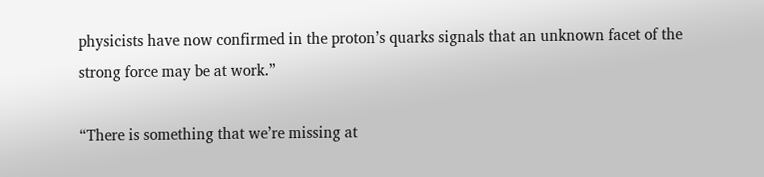physicists have now confirmed in the proton’s quarks signals that an unknown facet of the strong force may be at work.”

“There is something that we’re missing at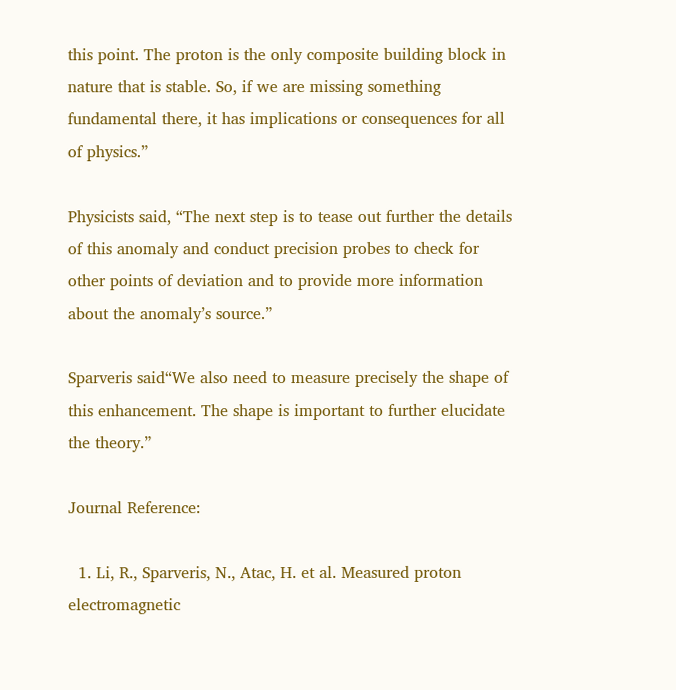this point. The proton is the only composite building block in nature that is stable. So, if we are missing something fundamental there, it has implications or consequences for all of physics.”

Physicists said, “The next step is to tease out further the details of this anomaly and conduct precision probes to check for other points of deviation and to provide more information about the anomaly’s source.”

Sparveris said“We also need to measure precisely the shape of this enhancement. The shape is important to further elucidate the theory.”

Journal Reference:

  1. Li, R., Sparveris, N., Atac, H. et al. Measured proton electromagnetic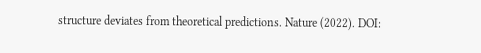structure deviates from theoretical predictions. Nature (2022). DOI: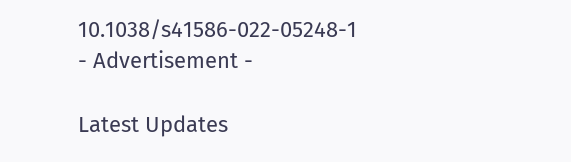10.1038/s41586-022-05248-1
- Advertisement -

Latest Updates